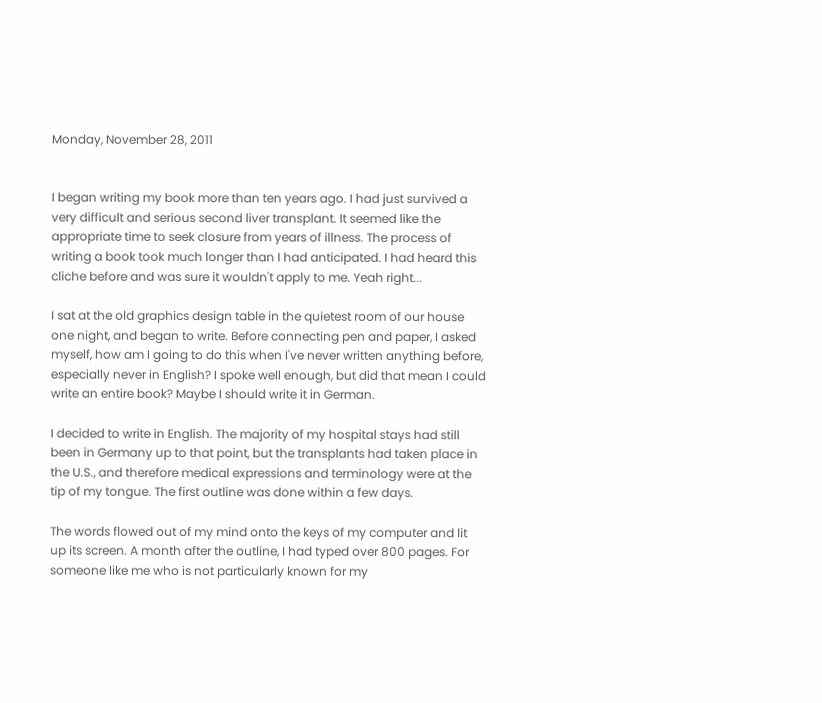Monday, November 28, 2011


I began writing my book more than ten years ago. I had just survived a very difficult and serious second liver transplant. It seemed like the appropriate time to seek closure from years of illness. The process of writing a book took much longer than I had anticipated. I had heard this cliche before and was sure it wouldn't apply to me. Yeah right...

I sat at the old graphics design table in the quietest room of our house one night, and began to write. Before connecting pen and paper, I asked myself, how am I going to do this when I've never written anything before, especially never in English? I spoke well enough, but did that mean I could write an entire book? Maybe I should write it in German.

I decided to write in English. The majority of my hospital stays had still been in Germany up to that point, but the transplants had taken place in the U.S., and therefore medical expressions and terminology were at the tip of my tongue. The first outline was done within a few days.

The words flowed out of my mind onto the keys of my computer and lit up its screen. A month after the outline, I had typed over 800 pages. For someone like me who is not particularly known for my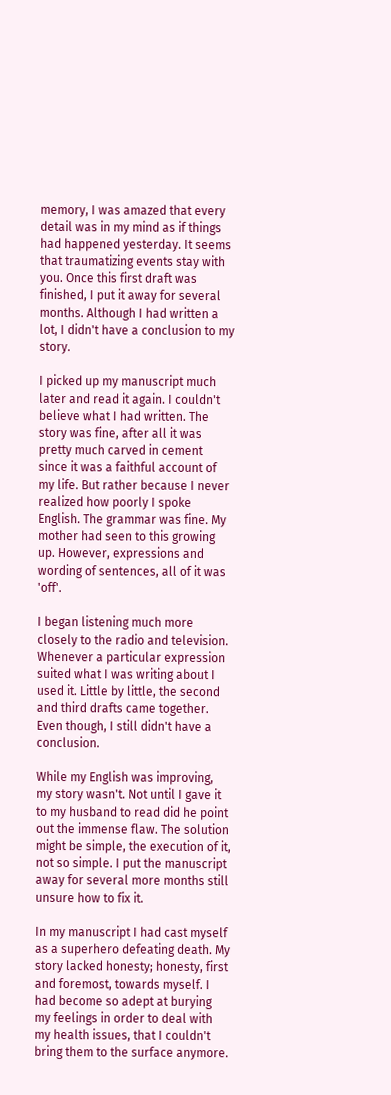memory, I was amazed that every detail was in my mind as if things had happened yesterday. It seems that traumatizing events stay with you. Once this first draft was finished, I put it away for several months. Although I had written a lot, I didn't have a conclusion to my story.

I picked up my manuscript much later and read it again. I couldn't believe what I had written. The story was fine, after all it was pretty much carved in cement since it was a faithful account of my life. But rather because I never realized how poorly I spoke English. The grammar was fine. My mother had seen to this growing up. However, expressions and wording of sentences, all of it was 'off'.

I began listening much more closely to the radio and television. Whenever a particular expression suited what I was writing about I used it. Little by little, the second and third drafts came together. Even though, I still didn't have a conclusion.

While my English was improving, my story wasn't. Not until I gave it to my husband to read did he point out the immense flaw. The solution might be simple, the execution of it, not so simple. I put the manuscript away for several more months still unsure how to fix it.

In my manuscript I had cast myself as a superhero defeating death. My story lacked honesty; honesty, first and foremost, towards myself. I had become so adept at burying my feelings in order to deal with my health issues, that I couldn't bring them to the surface anymore.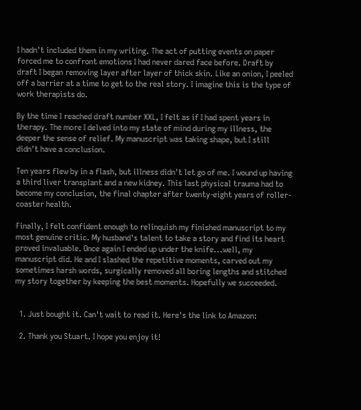I hadn't included them in my writing. The act of putting events on paper forced me to confront emotions I had never dared face before. Draft by draft I began removing layer after layer of thick skin. Like an onion, I peeled off a barrier at a time to get to the real story. I imagine this is the type of work therapists do.

By the time I reached draft number XXL, I felt as if I had spent years in therapy. The more I delved into my state of mind during my illness, the deeper the sense of relief. My manuscript was taking shape, but I still didn't have a conclusion.

Ten years flew by in a flash, but illness didn't let go of me. I wound up having a third liver transplant and a new kidney. This last physical trauma had to become my conclusion, the final chapter after twenty-eight years of roller-coaster health.

Finally, I felt confident enough to relinquish my finished manuscript to my most genuine critic. My husband's talent to take a story and find its heart proved invaluable. Once again I ended up under the knife...well, my manuscript did. He and I slashed the repetitive moments, carved out my sometimes harsh words, surgically removed all boring lengths and stitched my story together by keeping the best moments. Hopefully we succeeded.


  1. Just bought it. Can't wait to read it. Here's the link to Amazon:

  2. Thank you Stuart. I hope you enjoy it!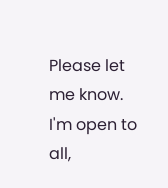Please let me know. I'm open to all,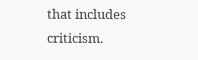that includes criticism.